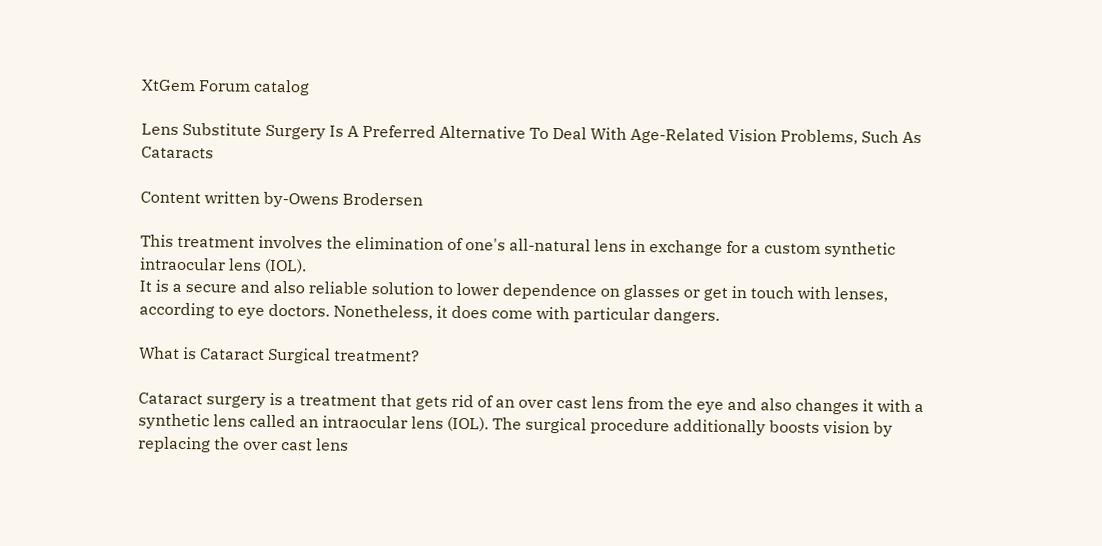XtGem Forum catalog

Lens Substitute Surgery Is A Preferred Alternative To Deal With Age-Related Vision Problems, Such As Cataracts

Content written by-Owens Brodersen

This treatment involves the elimination of one's all-natural lens in exchange for a custom synthetic intraocular lens (IOL).
It is a secure and also reliable solution to lower dependence on glasses or get in touch with lenses, according to eye doctors. Nonetheless, it does come with particular dangers.

What is Cataract Surgical treatment?

Cataract surgery is a treatment that gets rid of an over cast lens from the eye and also changes it with a synthetic lens called an intraocular lens (IOL). The surgical procedure additionally boosts vision by replacing the over cast lens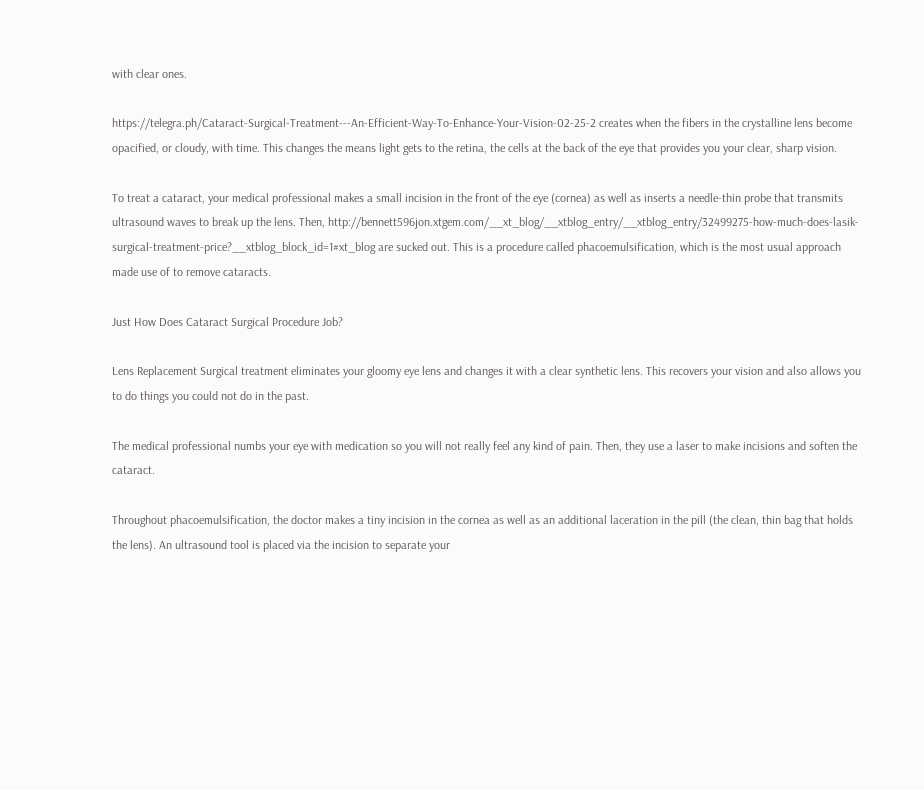with clear ones.

https://telegra.ph/Cataract-Surgical-Treatment---An-Efficient-Way-To-Enhance-Your-Vision-02-25-2 creates when the fibers in the crystalline lens become opacified, or cloudy, with time. This changes the means light gets to the retina, the cells at the back of the eye that provides you your clear, sharp vision.

To treat a cataract, your medical professional makes a small incision in the front of the eye (cornea) as well as inserts a needle-thin probe that transmits ultrasound waves to break up the lens. Then, http://bennett596jon.xtgem.com/__xt_blog/__xtblog_entry/__xtblog_entry/32499275-how-much-does-lasik-surgical-treatment-price?__xtblog_block_id=1#xt_blog are sucked out. This is a procedure called phacoemulsification, which is the most usual approach made use of to remove cataracts.

Just How Does Cataract Surgical Procedure Job?

Lens Replacement Surgical treatment eliminates your gloomy eye lens and changes it with a clear synthetic lens. This recovers your vision and also allows you to do things you could not do in the past.

The medical professional numbs your eye with medication so you will not really feel any kind of pain. Then, they use a laser to make incisions and soften the cataract.

Throughout phacoemulsification, the doctor makes a tiny incision in the cornea as well as an additional laceration in the pill (the clean, thin bag that holds the lens). An ultrasound tool is placed via the incision to separate your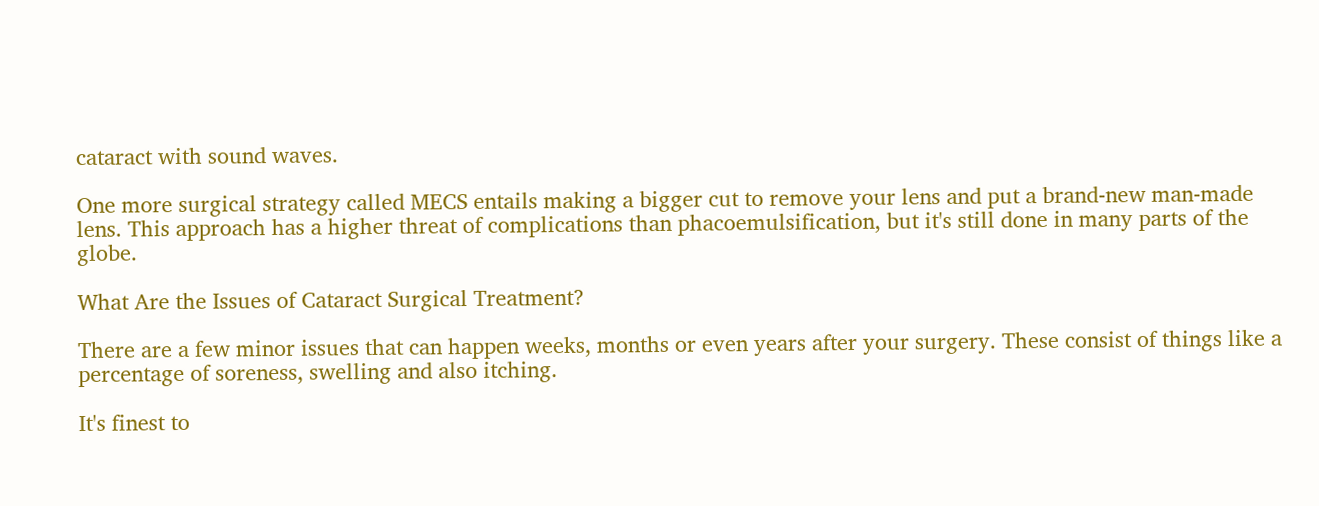cataract with sound waves.

One more surgical strategy called MECS entails making a bigger cut to remove your lens and put a brand-new man-made lens. This approach has a higher threat of complications than phacoemulsification, but it's still done in many parts of the globe.

What Are the Issues of Cataract Surgical Treatment?

There are a few minor issues that can happen weeks, months or even years after your surgery. These consist of things like a percentage of soreness, swelling and also itching.

It's finest to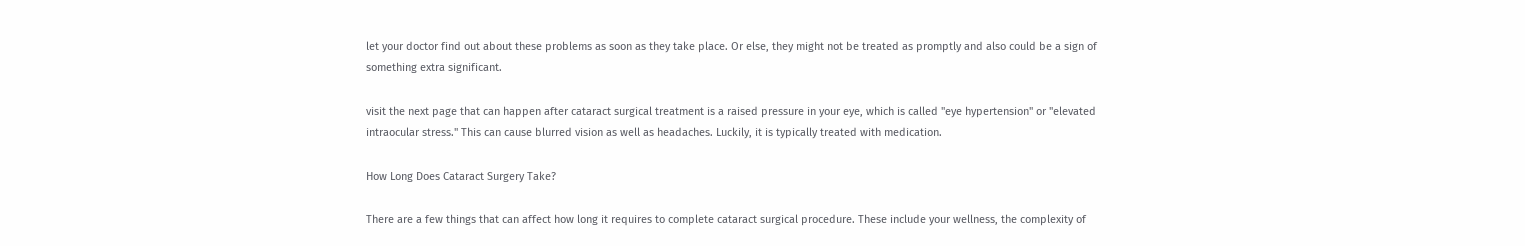let your doctor find out about these problems as soon as they take place. Or else, they might not be treated as promptly and also could be a sign of something extra significant.

visit the next page that can happen after cataract surgical treatment is a raised pressure in your eye, which is called "eye hypertension" or "elevated intraocular stress." This can cause blurred vision as well as headaches. Luckily, it is typically treated with medication.

How Long Does Cataract Surgery Take?

There are a few things that can affect how long it requires to complete cataract surgical procedure. These include your wellness, the complexity of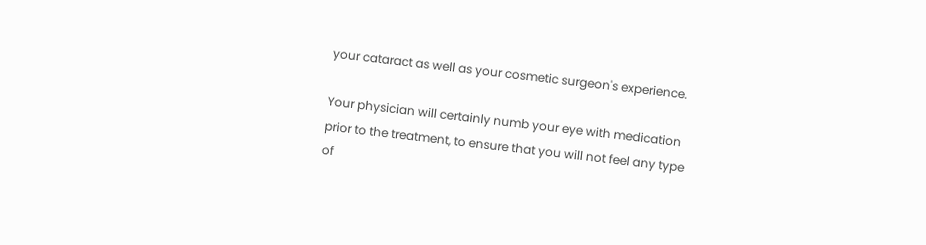your cataract as well as your cosmetic surgeon's experience.

Your physician will certainly numb your eye with medication prior to the treatment, to ensure that you will not feel any type of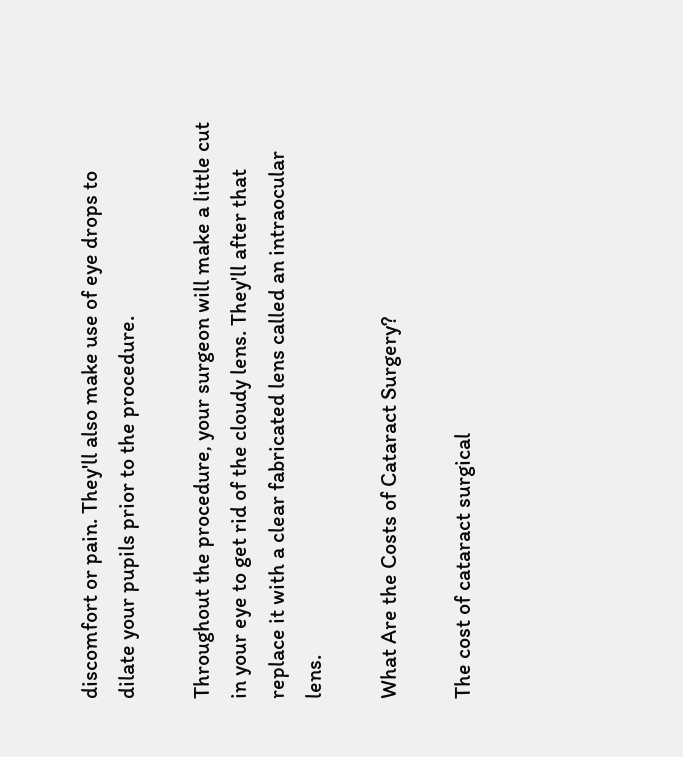discomfort or pain. They'll also make use of eye drops to dilate your pupils prior to the procedure.

Throughout the procedure, your surgeon will make a little cut in your eye to get rid of the cloudy lens. They'll after that replace it with a clear fabricated lens called an intraocular lens.

What Are the Costs of Cataract Surgery?

The cost of cataract surgical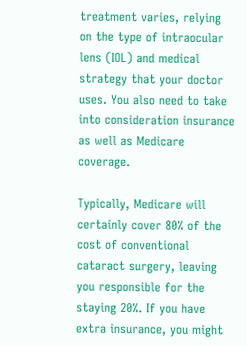treatment varies, relying on the type of intraocular lens (IOL) and medical strategy that your doctor uses. You also need to take into consideration insurance as well as Medicare coverage.

Typically, Medicare will certainly cover 80% of the cost of conventional cataract surgery, leaving you responsible for the staying 20%. If you have extra insurance, you might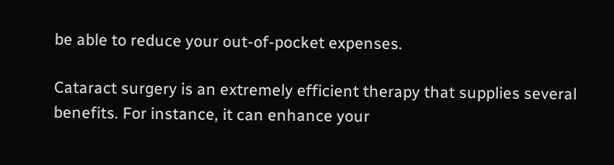be able to reduce your out-of-pocket expenses.

Cataract surgery is an extremely efficient therapy that supplies several benefits. For instance, it can enhance your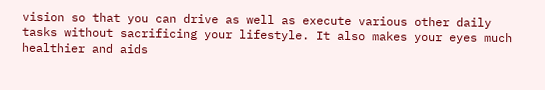vision so that you can drive as well as execute various other daily tasks without sacrificing your lifestyle. It also makes your eyes much healthier and aids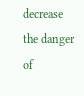decrease the danger of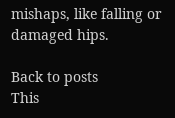mishaps, like falling or damaged hips.

Back to posts
This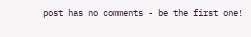post has no comments - be the first one!